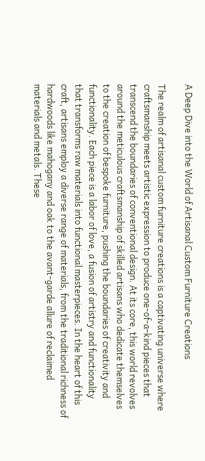A Deep Dive into the World of Artisanal Custom Furniture Creations

The realm of artisanal custom furniture creations is a captivating universe where craftsmanship meets artistic expression to produce one-of-a-kind pieces that transcend the boundaries of conventional design. At its core, this world revolves around the meticulous craftsmanship of skilled artisans who dedicate themselves to the creation of bespoke furniture, pushing the boundaries of creativity and functionality. Each piece is a labor of love, a fusion of artistry and functionality that transforms raw materials into functional masterpieces. In the heart of this craft, artisans employ a diverse range of materials, from the traditional richness of hardwoods like mahogany and oak to the avant-garde allure of reclaimed materials and metals. These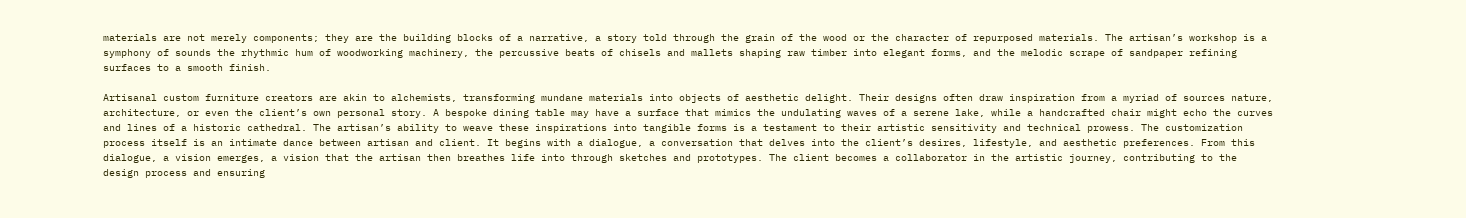materials are not merely components; they are the building blocks of a narrative, a story told through the grain of the wood or the character of repurposed materials. The artisan’s workshop is a symphony of sounds the rhythmic hum of woodworking machinery, the percussive beats of chisels and mallets shaping raw timber into elegant forms, and the melodic scrape of sandpaper refining surfaces to a smooth finish.

Artisanal custom furniture creators are akin to alchemists, transforming mundane materials into objects of aesthetic delight. Their designs often draw inspiration from a myriad of sources nature, architecture, or even the client’s own personal story. A bespoke dining table may have a surface that mimics the undulating waves of a serene lake, while a handcrafted chair might echo the curves and lines of a historic cathedral. The artisan’s ability to weave these inspirations into tangible forms is a testament to their artistic sensitivity and technical prowess. The customization process itself is an intimate dance between artisan and client. It begins with a dialogue, a conversation that delves into the client’s desires, lifestyle, and aesthetic preferences. From this dialogue, a vision emerges, a vision that the artisan then breathes life into through sketches and prototypes. The client becomes a collaborator in the artistic journey, contributing to the design process and ensuring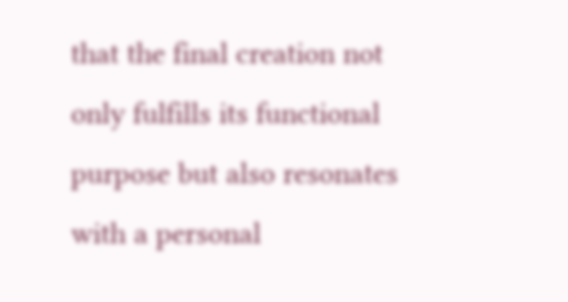that the final creation not only fulfills its functional purpose but also resonates with a personal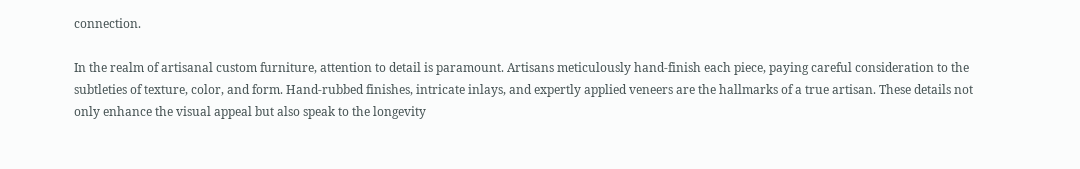connection.

In the realm of artisanal custom furniture, attention to detail is paramount. Artisans meticulously hand-finish each piece, paying careful consideration to the subtleties of texture, color, and form. Hand-rubbed finishes, intricate inlays, and expertly applied veneers are the hallmarks of a true artisan. These details not only enhance the visual appeal but also speak to the longevity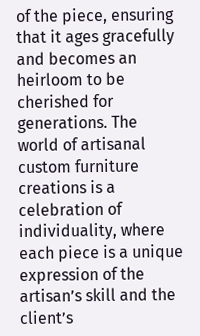of the piece, ensuring that it ages gracefully and becomes an heirloom to be cherished for generations. The world of artisanal custom furniture creations is a celebration of individuality, where each piece is a unique expression of the artisan’s skill and the client’s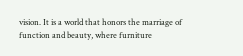vision. It is a world that honors the marriage of function and beauty, where furniture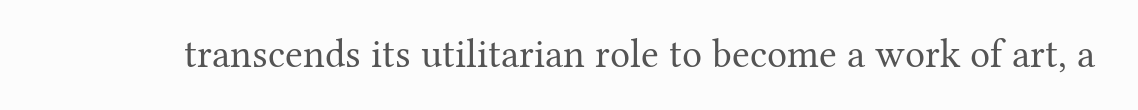transcends its utilitarian role to become a work of art, a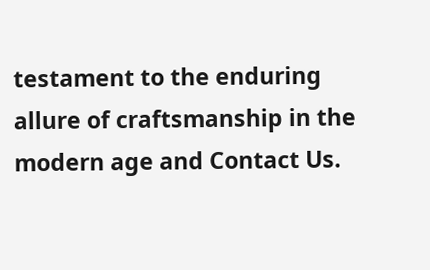testament to the enduring allure of craftsmanship in the modern age and Contact Us.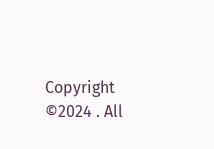Copyright ©2024 . All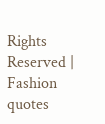Rights Reserved | Fashion quotes